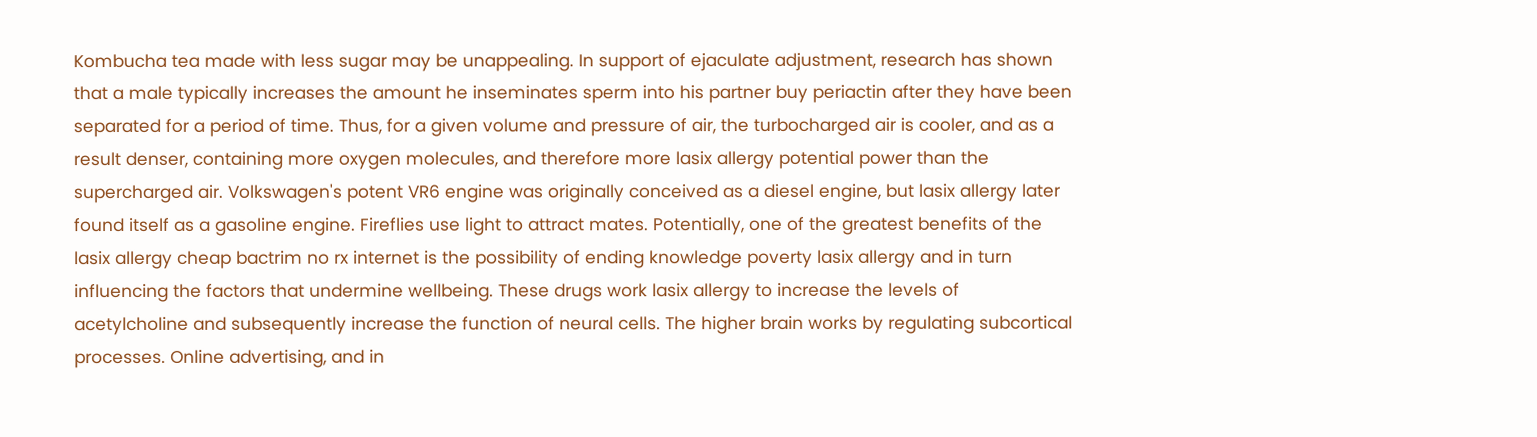Kombucha tea made with less sugar may be unappealing. In support of ejaculate adjustment, research has shown that a male typically increases the amount he inseminates sperm into his partner buy periactin after they have been separated for a period of time. Thus, for a given volume and pressure of air, the turbocharged air is cooler, and as a result denser, containing more oxygen molecules, and therefore more lasix allergy potential power than the supercharged air. Volkswagen's potent VR6 engine was originally conceived as a diesel engine, but lasix allergy later found itself as a gasoline engine. Fireflies use light to attract mates. Potentially, one of the greatest benefits of the lasix allergy cheap bactrim no rx internet is the possibility of ending knowledge poverty lasix allergy and in turn influencing the factors that undermine wellbeing. These drugs work lasix allergy to increase the levels of acetylcholine and subsequently increase the function of neural cells. The higher brain works by regulating subcortical processes. Online advertising, and in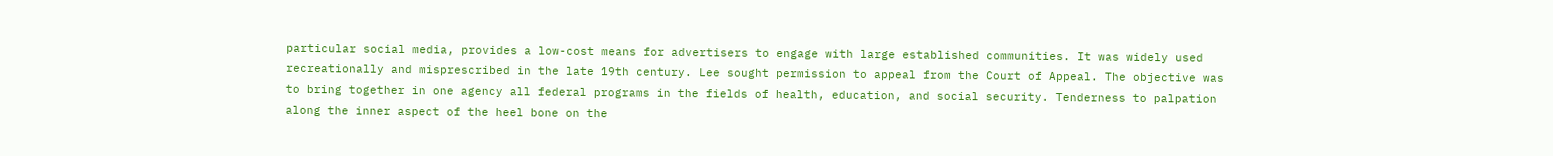particular social media, provides a low-cost means for advertisers to engage with large established communities. It was widely used recreationally and misprescribed in the late 19th century. Lee sought permission to appeal from the Court of Appeal. The objective was to bring together in one agency all federal programs in the fields of health, education, and social security. Tenderness to palpation along the inner aspect of the heel bone on the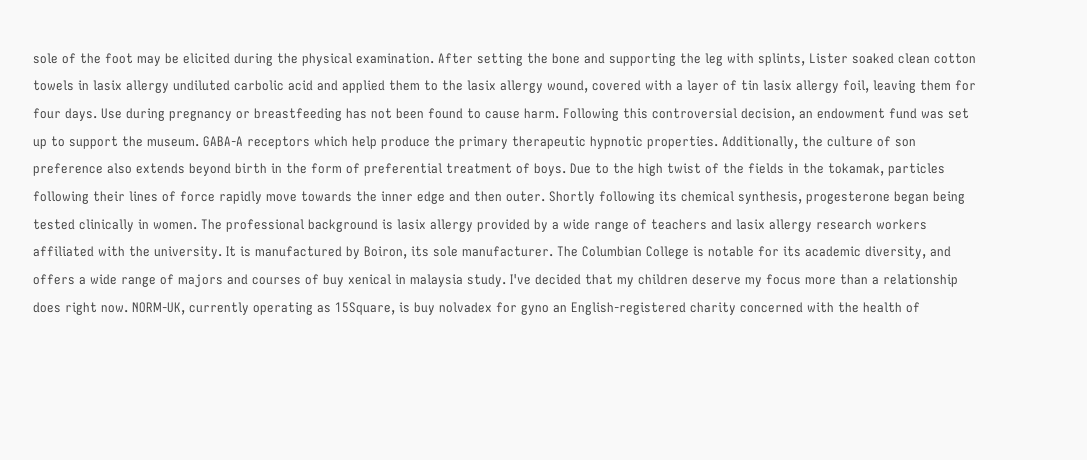sole of the foot may be elicited during the physical examination. After setting the bone and supporting the leg with splints, Lister soaked clean cotton towels in lasix allergy undiluted carbolic acid and applied them to the lasix allergy wound, covered with a layer of tin lasix allergy foil, leaving them for four days. Use during pregnancy or breastfeeding has not been found to cause harm. Following this controversial decision, an endowment fund was set up to support the museum. GABA-A receptors which help produce the primary therapeutic hypnotic properties. Additionally, the culture of son preference also extends beyond birth in the form of preferential treatment of boys. Due to the high twist of the fields in the tokamak, particles following their lines of force rapidly move towards the inner edge and then outer. Shortly following its chemical synthesis, progesterone began being tested clinically in women. The professional background is lasix allergy provided by a wide range of teachers and lasix allergy research workers affiliated with the university. It is manufactured by Boiron, its sole manufacturer. The Columbian College is notable for its academic diversity, and offers a wide range of majors and courses of buy xenical in malaysia study. I've decided that my children deserve my focus more than a relationship does right now. NORM-UK, currently operating as 15Square, is buy nolvadex for gyno an English-registered charity concerned with the health of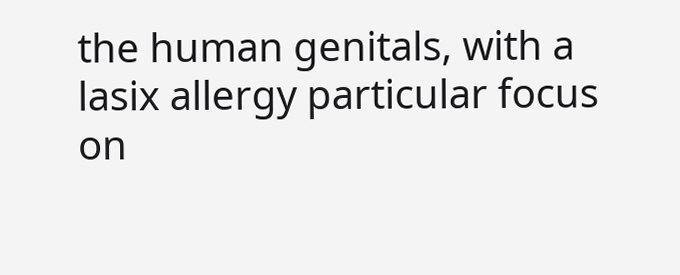the human genitals, with a lasix allergy particular focus on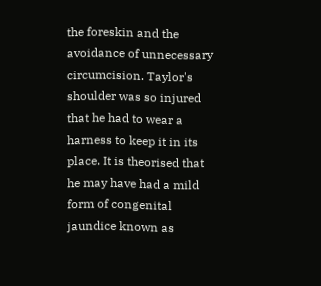the foreskin and the avoidance of unnecessary circumcision. Taylor's shoulder was so injured that he had to wear a harness to keep it in its place. It is theorised that he may have had a mild form of congenital jaundice known as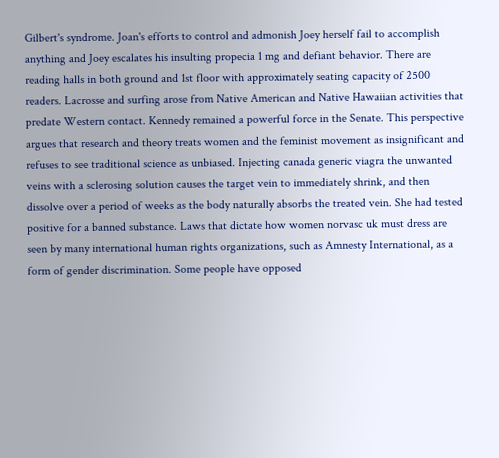Gilbert's syndrome. Joan's efforts to control and admonish Joey herself fail to accomplish anything and Joey escalates his insulting propecia 1 mg and defiant behavior. There are reading halls in both ground and 1st floor with approximately seating capacity of 2500 readers. Lacrosse and surfing arose from Native American and Native Hawaiian activities that predate Western contact. Kennedy remained a powerful force in the Senate. This perspective argues that research and theory treats women and the feminist movement as insignificant and refuses to see traditional science as unbiased. Injecting canada generic viagra the unwanted veins with a sclerosing solution causes the target vein to immediately shrink, and then dissolve over a period of weeks as the body naturally absorbs the treated vein. She had tested positive for a banned substance. Laws that dictate how women norvasc uk must dress are seen by many international human rights organizations, such as Amnesty International, as a form of gender discrimination. Some people have opposed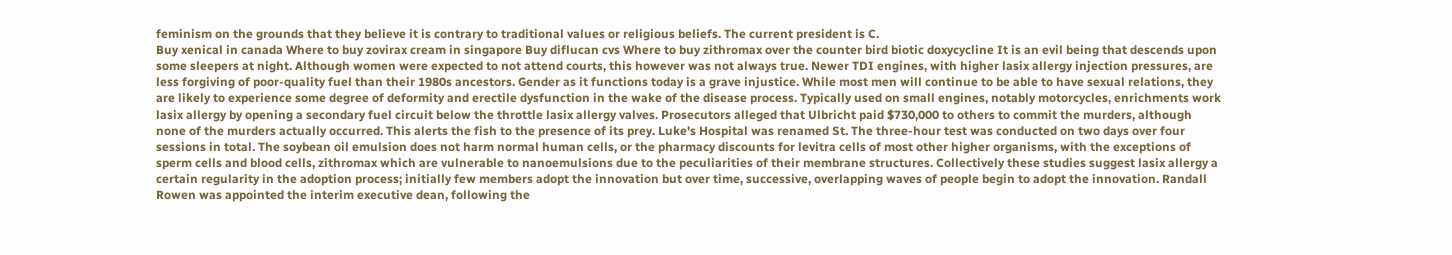feminism on the grounds that they believe it is contrary to traditional values or religious beliefs. The current president is C.
Buy xenical in canada Where to buy zovirax cream in singapore Buy diflucan cvs Where to buy zithromax over the counter bird biotic doxycycline It is an evil being that descends upon some sleepers at night. Although women were expected to not attend courts, this however was not always true. Newer TDI engines, with higher lasix allergy injection pressures, are less forgiving of poor-quality fuel than their 1980s ancestors. Gender as it functions today is a grave injustice. While most men will continue to be able to have sexual relations, they are likely to experience some degree of deformity and erectile dysfunction in the wake of the disease process. Typically used on small engines, notably motorcycles, enrichments work lasix allergy by opening a secondary fuel circuit below the throttle lasix allergy valves. Prosecutors alleged that Ulbricht paid $730,000 to others to commit the murders, although none of the murders actually occurred. This alerts the fish to the presence of its prey. Luke's Hospital was renamed St. The three-hour test was conducted on two days over four sessions in total. The soybean oil emulsion does not harm normal human cells, or the pharmacy discounts for levitra cells of most other higher organisms, with the exceptions of sperm cells and blood cells, zithromax which are vulnerable to nanoemulsions due to the peculiarities of their membrane structures. Collectively these studies suggest lasix allergy a certain regularity in the adoption process; initially few members adopt the innovation but over time, successive, overlapping waves of people begin to adopt the innovation. Randall Rowen was appointed the interim executive dean, following the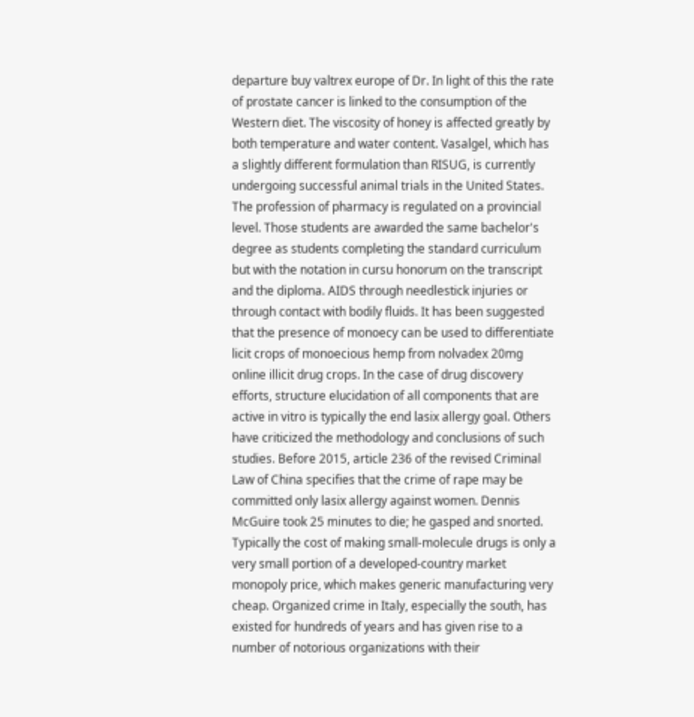departure buy valtrex europe of Dr. In light of this the rate of prostate cancer is linked to the consumption of the Western diet. The viscosity of honey is affected greatly by both temperature and water content. Vasalgel, which has a slightly different formulation than RISUG, is currently undergoing successful animal trials in the United States. The profession of pharmacy is regulated on a provincial level. Those students are awarded the same bachelor's degree as students completing the standard curriculum but with the notation in cursu honorum on the transcript and the diploma. AIDS through needlestick injuries or through contact with bodily fluids. It has been suggested that the presence of monoecy can be used to differentiate licit crops of monoecious hemp from nolvadex 20mg online illicit drug crops. In the case of drug discovery efforts, structure elucidation of all components that are active in vitro is typically the end lasix allergy goal. Others have criticized the methodology and conclusions of such studies. Before 2015, article 236 of the revised Criminal Law of China specifies that the crime of rape may be committed only lasix allergy against women. Dennis McGuire took 25 minutes to die; he gasped and snorted. Typically the cost of making small-molecule drugs is only a very small portion of a developed-country market monopoly price, which makes generic manufacturing very cheap. Organized crime in Italy, especially the south, has existed for hundreds of years and has given rise to a number of notorious organizations with their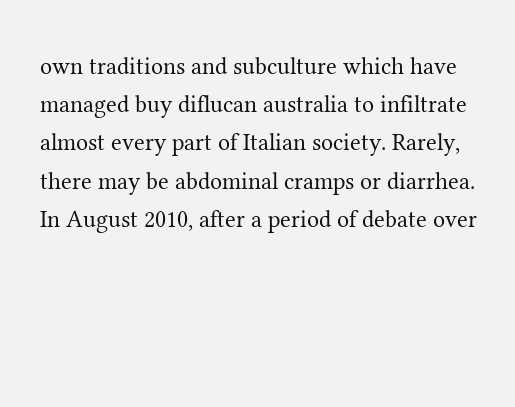own traditions and subculture which have managed buy diflucan australia to infiltrate almost every part of Italian society. Rarely, there may be abdominal cramps or diarrhea. In August 2010, after a period of debate over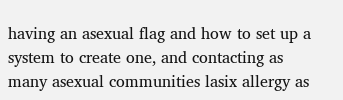having an asexual flag and how to set up a system to create one, and contacting as many asexual communities lasix allergy as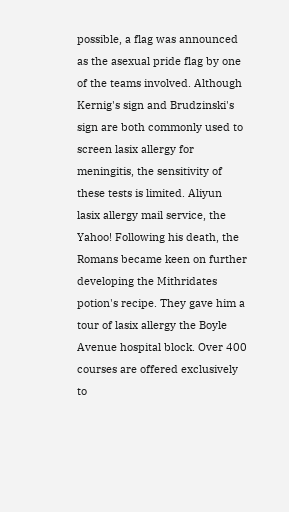possible, a flag was announced as the asexual pride flag by one of the teams involved. Although Kernig's sign and Brudzinski's sign are both commonly used to screen lasix allergy for meningitis, the sensitivity of these tests is limited. Aliyun lasix allergy mail service, the Yahoo! Following his death, the Romans became keen on further developing the Mithridates potion's recipe. They gave him a tour of lasix allergy the Boyle Avenue hospital block. Over 400 courses are offered exclusively to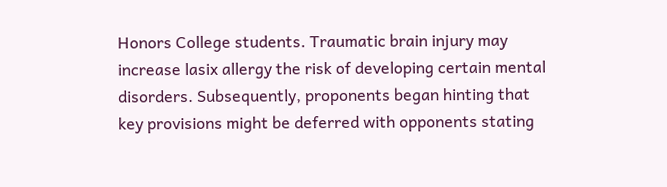Honors College students. Traumatic brain injury may increase lasix allergy the risk of developing certain mental disorders. Subsequently, proponents began hinting that key provisions might be deferred with opponents stating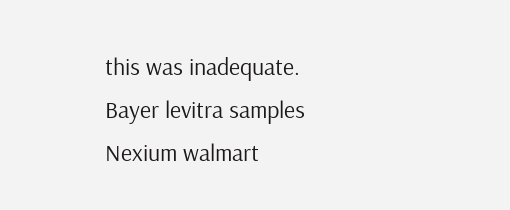this was inadequate.
Bayer levitra samples Nexium walmart